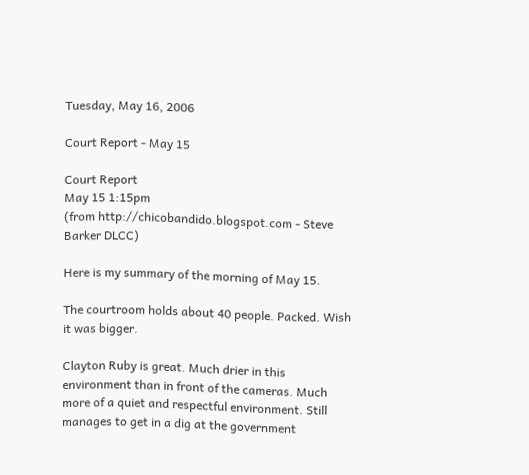Tuesday, May 16, 2006

Court Report - May 15

Court Report
May 15 1:15pm
(from http://chicobandido.blogspot.com - Steve Barker DLCC)

Here is my summary of the morning of May 15.

The courtroom holds about 40 people. Packed. Wish it was bigger.

Clayton Ruby is great. Much drier in this environment than in front of the cameras. Much more of a quiet and respectful environment. Still manages to get in a dig at the government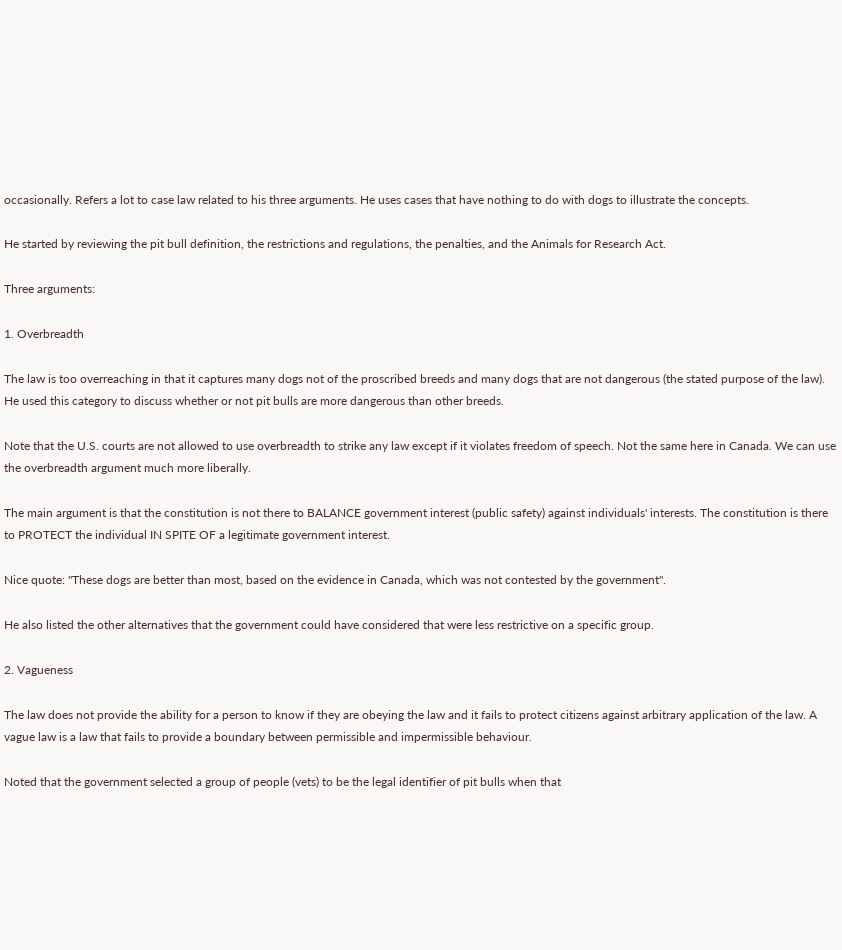occasionally. Refers a lot to case law related to his three arguments. He uses cases that have nothing to do with dogs to illustrate the concepts.

He started by reviewing the pit bull definition, the restrictions and regulations, the penalties, and the Animals for Research Act.

Three arguments:

1. Overbreadth

The law is too overreaching in that it captures many dogs not of the proscribed breeds and many dogs that are not dangerous (the stated purpose of the law). He used this category to discuss whether or not pit bulls are more dangerous than other breeds.

Note that the U.S. courts are not allowed to use overbreadth to strike any law except if it violates freedom of speech. Not the same here in Canada. We can use the overbreadth argument much more liberally.

The main argument is that the constitution is not there to BALANCE government interest (public safety) against individuals' interests. The constitution is there to PROTECT the individual IN SPITE OF a legitimate government interest.

Nice quote: "These dogs are better than most, based on the evidence in Canada, which was not contested by the government".

He also listed the other alternatives that the government could have considered that were less restrictive on a specific group.

2. Vagueness

The law does not provide the ability for a person to know if they are obeying the law and it fails to protect citizens against arbitrary application of the law. A vague law is a law that fails to provide a boundary between permissible and impermissible behaviour.

Noted that the government selected a group of people (vets) to be the legal identifier of pit bulls when that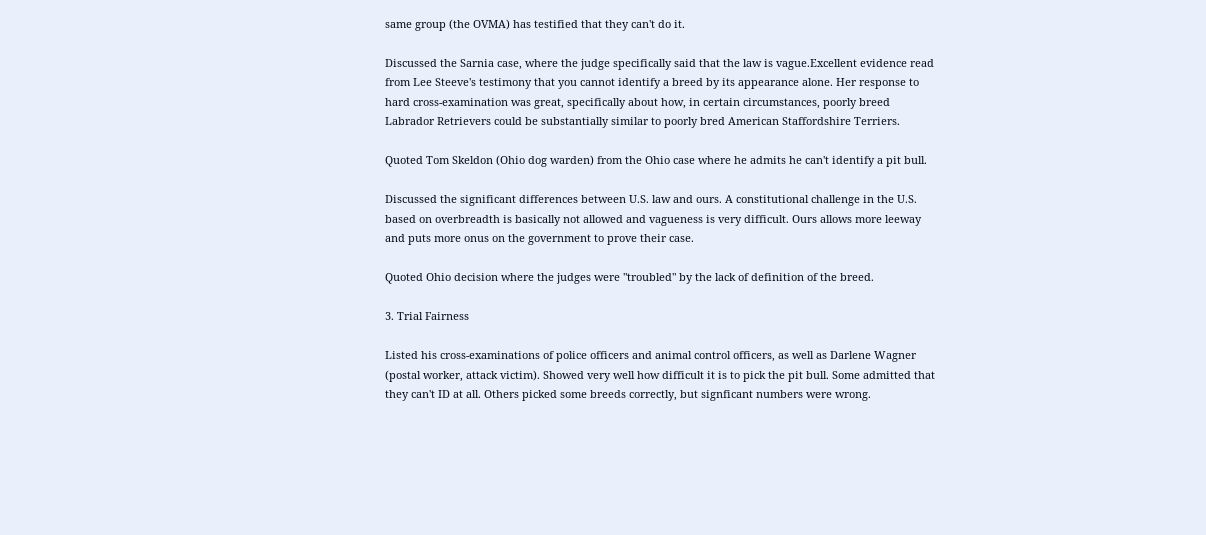same group (the OVMA) has testified that they can't do it.

Discussed the Sarnia case, where the judge specifically said that the law is vague.Excellent evidence read from Lee Steeve's testimony that you cannot identify a breed by its appearance alone. Her response to hard cross-examination was great, specifically about how, in certain circumstances, poorly breed Labrador Retrievers could be substantially similar to poorly bred American Staffordshire Terriers.

Quoted Tom Skeldon (Ohio dog warden) from the Ohio case where he admits he can't identify a pit bull.

Discussed the significant differences between U.S. law and ours. A constitutional challenge in the U.S. based on overbreadth is basically not allowed and vagueness is very difficult. Ours allows more leeway and puts more onus on the government to prove their case.

Quoted Ohio decision where the judges were "troubled" by the lack of definition of the breed.

3. Trial Fairness

Listed his cross-examinations of police officers and animal control officers, as well as Darlene Wagner (postal worker, attack victim). Showed very well how difficult it is to pick the pit bull. Some admitted that they can't ID at all. Others picked some breeds correctly, but signficant numbers were wrong.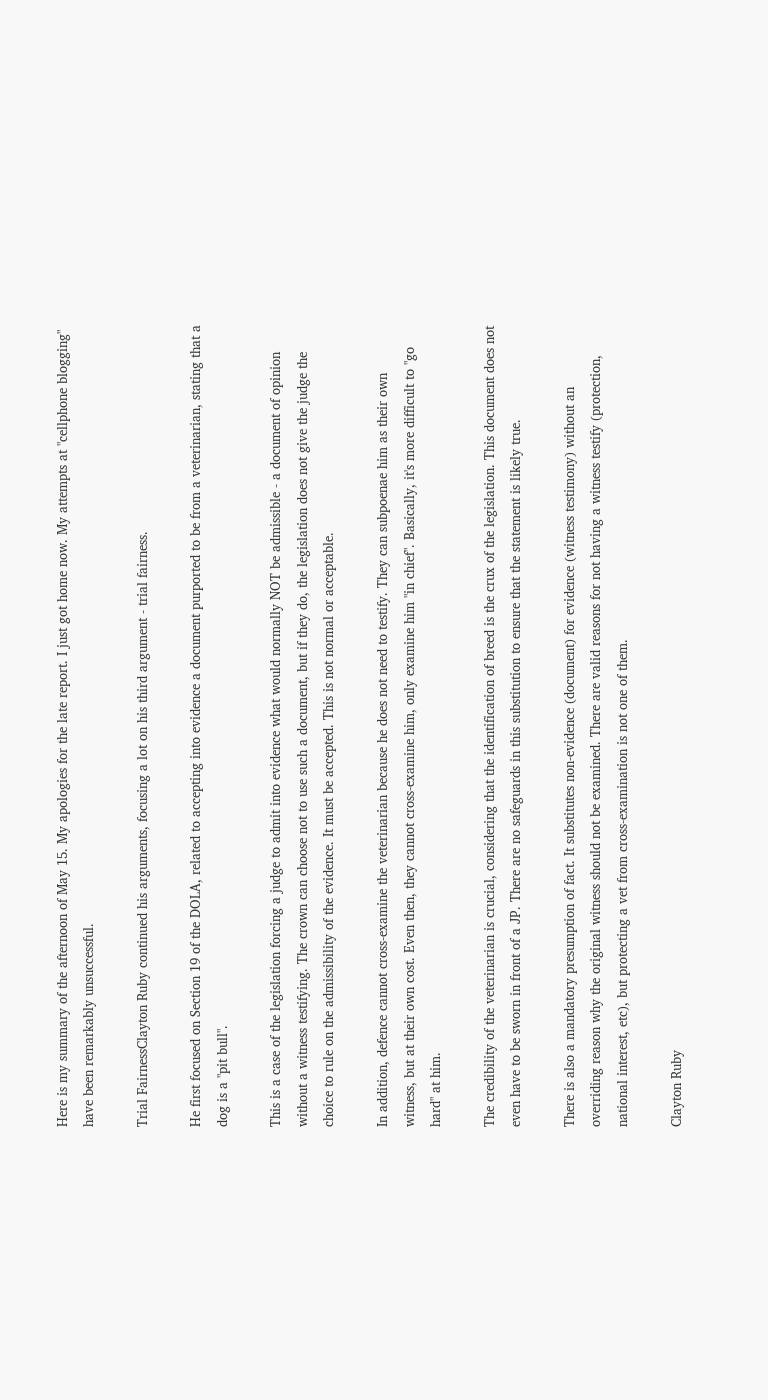Here is my summary of the afternoon of May 15. My apologies for the late report. I just got home now. My attempts at "cellphone blogging" have been remarkably unsuccessful.

Trial FairnessClayton Ruby continued his arguments, focusing a lot on his third argument - trial fairness.

He first focused on Section 19 of the DOLA, related to accepting into evidence a document purported to be from a veterinarian, stating that a dog is a "pit bull".

This is a case of the legislation forcing a judge to admit into evidence what would normally NOT be admissible - a document of opinion without a witness testifying. The crown can choose not to use such a document, but if they do, the legislation does not give the judge the choice to rule on the admissibility of the evidence. It must be accepted. This is not normal or acceptable.

In addition, defence cannot cross-examine the veterinarian because he does not need to testify. They can subpoenae him as their own witness, but at their own cost. Even then, they cannot cross-examine him, only examine him "in chief". Basically, it's more difficult to "go hard" at him.

The credibility of the veterinarian is crucial, considering that the identification of breed is the crux of the legislation. This document does not even have to be sworn in front of a JP. There are no safeguards in this substitution to ensure that the statement is likely true.

There is also a mandatory presumption of fact. It substitutes non-evidence (document) for evidence (witness testimony) without an overriding reason why the original witness should not be examined. There are valid reasons for not having a witness testify (protection, national interest, etc), but protecting a vet from cross-examination is not one of them.

Clayton Ruby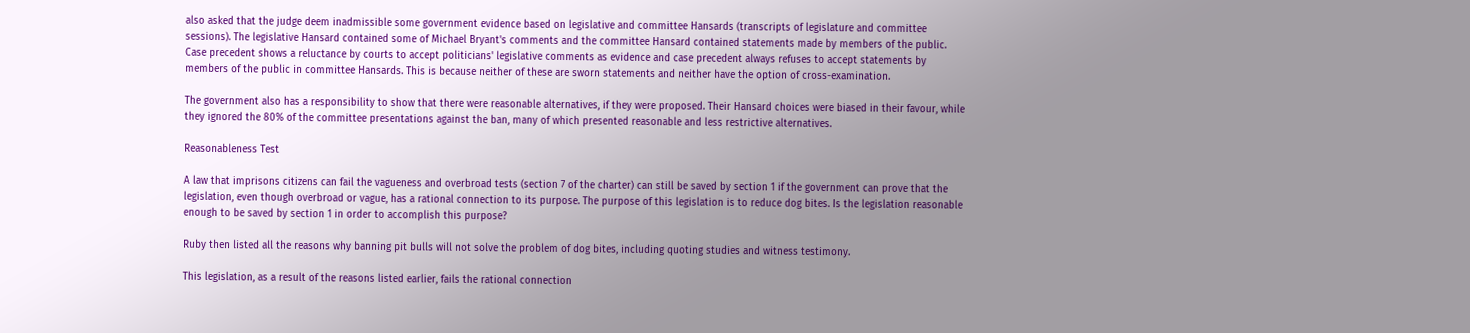also asked that the judge deem inadmissible some government evidence based on legislative and committee Hansards (transcripts of legislature and committee sessions). The legislative Hansard contained some of Michael Bryant's comments and the committee Hansard contained statements made by members of the public. Case precedent shows a reluctance by courts to accept politicians' legislative comments as evidence and case precedent always refuses to accept statements by members of the public in committee Hansards. This is because neither of these are sworn statements and neither have the option of cross-examination.

The government also has a responsibility to show that there were reasonable alternatives, if they were proposed. Their Hansard choices were biased in their favour, while they ignored the 80% of the committee presentations against the ban, many of which presented reasonable and less restrictive alternatives.

Reasonableness Test

A law that imprisons citizens can fail the vagueness and overbroad tests (section 7 of the charter) can still be saved by section 1 if the government can prove that the legislation, even though overbroad or vague, has a rational connection to its purpose. The purpose of this legislation is to reduce dog bites. Is the legislation reasonable enough to be saved by section 1 in order to accomplish this purpose?

Ruby then listed all the reasons why banning pit bulls will not solve the problem of dog bites, including quoting studies and witness testimony.

This legislation, as a result of the reasons listed earlier, fails the rational connection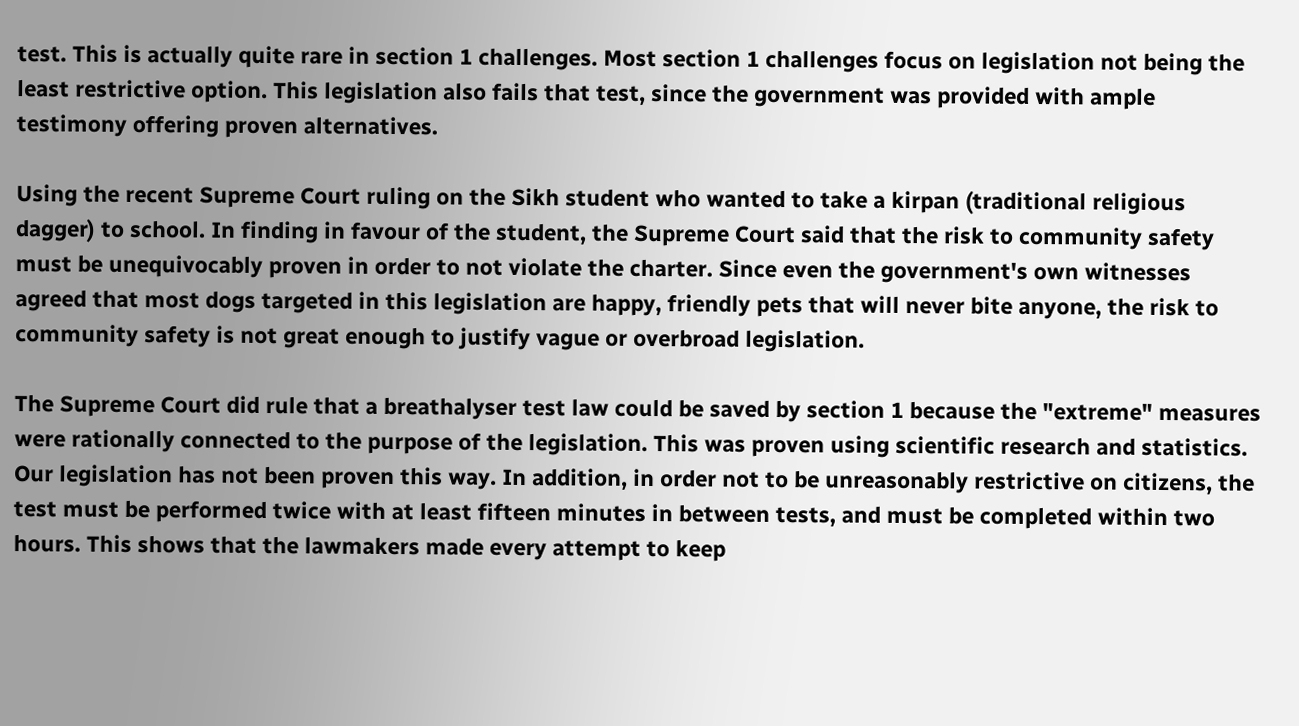test. This is actually quite rare in section 1 challenges. Most section 1 challenges focus on legislation not being the least restrictive option. This legislation also fails that test, since the government was provided with ample testimony offering proven alternatives.

Using the recent Supreme Court ruling on the Sikh student who wanted to take a kirpan (traditional religious dagger) to school. In finding in favour of the student, the Supreme Court said that the risk to community safety must be unequivocably proven in order to not violate the charter. Since even the government's own witnesses agreed that most dogs targeted in this legislation are happy, friendly pets that will never bite anyone, the risk to community safety is not great enough to justify vague or overbroad legislation.

The Supreme Court did rule that a breathalyser test law could be saved by section 1 because the "extreme" measures were rationally connected to the purpose of the legislation. This was proven using scientific research and statistics. Our legislation has not been proven this way. In addition, in order not to be unreasonably restrictive on citizens, the test must be performed twice with at least fifteen minutes in between tests, and must be completed within two hours. This shows that the lawmakers made every attempt to keep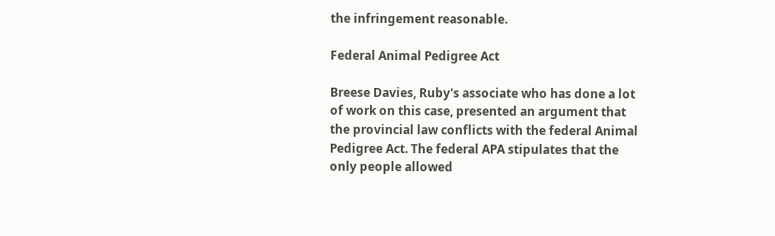the infringement reasonable.

Federal Animal Pedigree Act

Breese Davies, Ruby's associate who has done a lot of work on this case, presented an argument that the provincial law conflicts with the federal Animal Pedigree Act. The federal APA stipulates that the only people allowed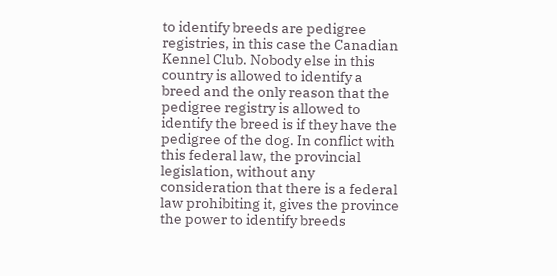to identify breeds are pedigree registries, in this case the Canadian Kennel Club. Nobody else in this country is allowed to identify a breed and the only reason that the pedigree registry is allowed to identify the breed is if they have the pedigree of the dog. In conflict with this federal law, the provincial legislation, without any consideration that there is a federal law prohibiting it, gives the province the power to identify breeds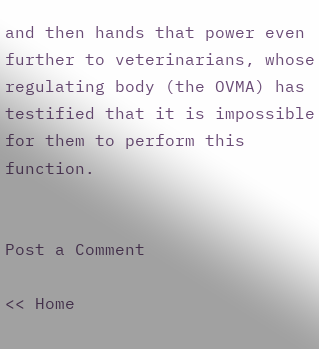and then hands that power even further to veterinarians, whose regulating body (the OVMA) has testified that it is impossible for them to perform this function.


Post a Comment

<< Home